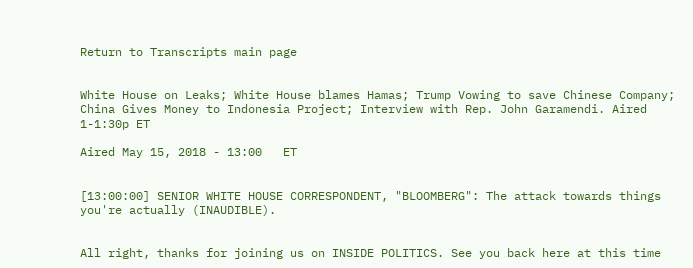Return to Transcripts main page


White House on Leaks; White House blames Hamas; Trump Vowing to save Chinese Company; China Gives Money to Indonesia Project; Interview with Rep. John Garamendi. Aired 1-1:30p ET

Aired May 15, 2018 - 13:00   ET


[13:00:00] SENIOR WHITE HOUSE CORRESPONDENT, "BLOOMBERG": The attack towards things you're actually (INAUDIBLE).


All right, thanks for joining us on INSIDE POLITICS. See you back here at this time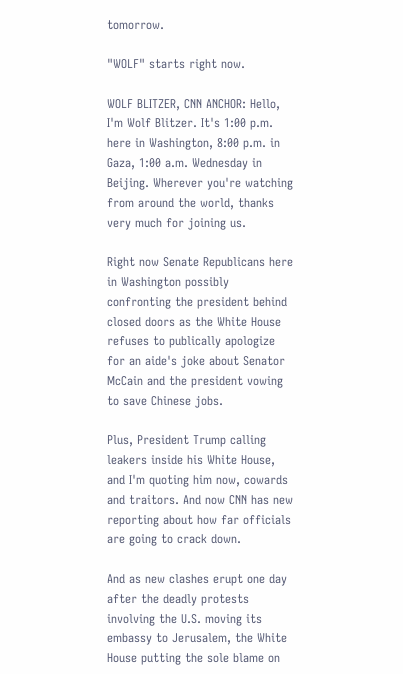tomorrow.

"WOLF" starts right now.

WOLF BLITZER, CNN ANCHOR: Hello, I'm Wolf Blitzer. It's 1:00 p.m. here in Washington, 8:00 p.m. in Gaza, 1:00 a.m. Wednesday in Beijing. Wherever you're watching from around the world, thanks very much for joining us.

Right now Senate Republicans here in Washington possibly confronting the president behind closed doors as the White House refuses to publically apologize for an aide's joke about Senator McCain and the president vowing to save Chinese jobs.

Plus, President Trump calling leakers inside his White House, and I'm quoting him now, cowards and traitors. And now CNN has new reporting about how far officials are going to crack down.

And as new clashes erupt one day after the deadly protests involving the U.S. moving its embassy to Jerusalem, the White House putting the sole blame on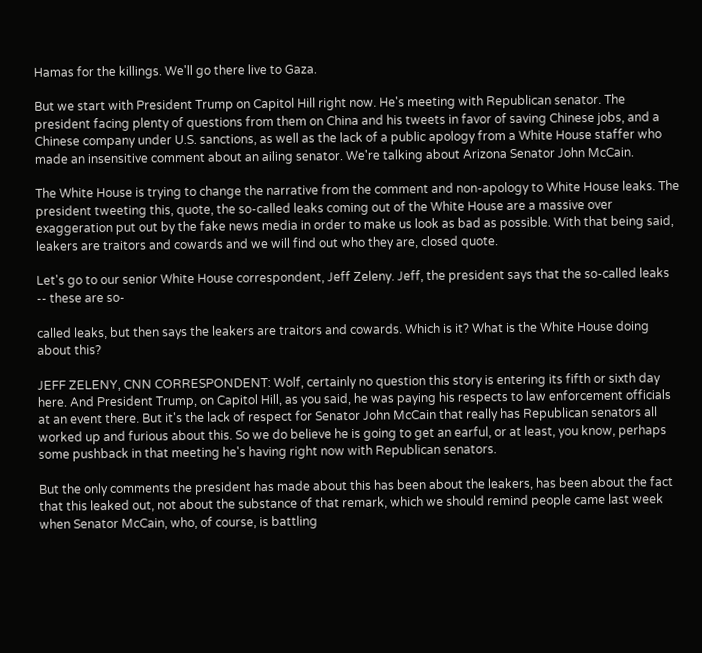Hamas for the killings. We'll go there live to Gaza.

But we start with President Trump on Capitol Hill right now. He's meeting with Republican senator. The president facing plenty of questions from them on China and his tweets in favor of saving Chinese jobs, and a Chinese company under U.S. sanctions, as well as the lack of a public apology from a White House staffer who made an insensitive comment about an ailing senator. We're talking about Arizona Senator John McCain.

The White House is trying to change the narrative from the comment and non-apology to White House leaks. The president tweeting this, quote, the so-called leaks coming out of the White House are a massive over exaggeration put out by the fake news media in order to make us look as bad as possible. With that being said, leakers are traitors and cowards and we will find out who they are, closed quote.

Let's go to our senior White House correspondent, Jeff Zeleny. Jeff, the president says that the so-called leaks -- these are so-

called leaks, but then says the leakers are traitors and cowards. Which is it? What is the White House doing about this?

JEFF ZELENY, CNN CORRESPONDENT: Wolf, certainly no question this story is entering its fifth or sixth day here. And President Trump, on Capitol Hill, as you said, he was paying his respects to law enforcement officials at an event there. But it's the lack of respect for Senator John McCain that really has Republican senators all worked up and furious about this. So we do believe he is going to get an earful, or at least, you know, perhaps some pushback in that meeting he's having right now with Republican senators.

But the only comments the president has made about this has been about the leakers, has been about the fact that this leaked out, not about the substance of that remark, which we should remind people came last week when Senator McCain, who, of course, is battling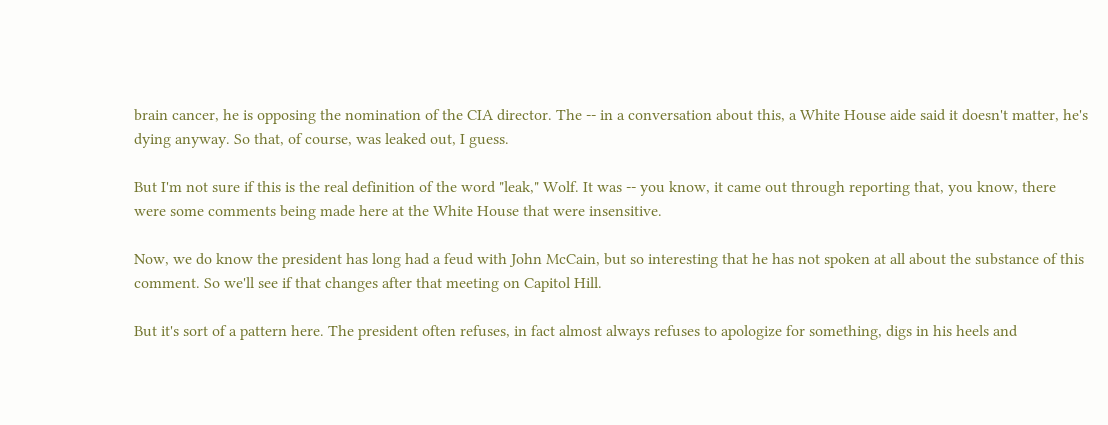brain cancer, he is opposing the nomination of the CIA director. The -- in a conversation about this, a White House aide said it doesn't matter, he's dying anyway. So that, of course, was leaked out, I guess.

But I'm not sure if this is the real definition of the word "leak," Wolf. It was -- you know, it came out through reporting that, you know, there were some comments being made here at the White House that were insensitive.

Now, we do know the president has long had a feud with John McCain, but so interesting that he has not spoken at all about the substance of this comment. So we'll see if that changes after that meeting on Capitol Hill.

But it's sort of a pattern here. The president often refuses, in fact almost always refuses to apologize for something, digs in his heels and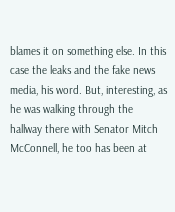blames it on something else. In this case the leaks and the fake news media, his word. But, interesting, as he was walking through the hallway there with Senator Mitch McConnell, he too has been at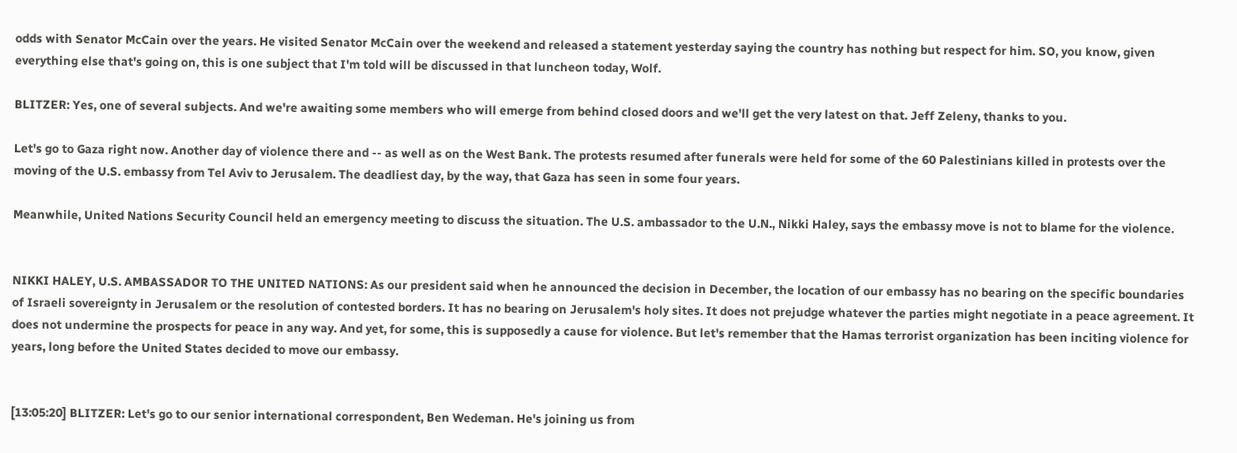odds with Senator McCain over the years. He visited Senator McCain over the weekend and released a statement yesterday saying the country has nothing but respect for him. SO, you know, given everything else that's going on, this is one subject that I'm told will be discussed in that luncheon today, Wolf.

BLITZER: Yes, one of several subjects. And we're awaiting some members who will emerge from behind closed doors and we'll get the very latest on that. Jeff Zeleny, thanks to you.

Let's go to Gaza right now. Another day of violence there and -- as well as on the West Bank. The protests resumed after funerals were held for some of the 60 Palestinians killed in protests over the moving of the U.S. embassy from Tel Aviv to Jerusalem. The deadliest day, by the way, that Gaza has seen in some four years.

Meanwhile, United Nations Security Council held an emergency meeting to discuss the situation. The U.S. ambassador to the U.N., Nikki Haley, says the embassy move is not to blame for the violence.


NIKKI HALEY, U.S. AMBASSADOR TO THE UNITED NATIONS: As our president said when he announced the decision in December, the location of our embassy has no bearing on the specific boundaries of Israeli sovereignty in Jerusalem or the resolution of contested borders. It has no bearing on Jerusalem's holy sites. It does not prejudge whatever the parties might negotiate in a peace agreement. It does not undermine the prospects for peace in any way. And yet, for some, this is supposedly a cause for violence. But let's remember that the Hamas terrorist organization has been inciting violence for years, long before the United States decided to move our embassy.


[13:05:20] BLITZER: Let's go to our senior international correspondent, Ben Wedeman. He's joining us from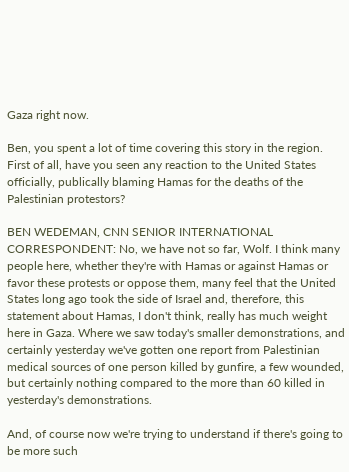Gaza right now.

Ben, you spent a lot of time covering this story in the region. First of all, have you seen any reaction to the United States officially, publically blaming Hamas for the deaths of the Palestinian protestors?

BEN WEDEMAN, CNN SENIOR INTERNATIONAL CORRESPONDENT: No, we have not so far, Wolf. I think many people here, whether they're with Hamas or against Hamas or favor these protests or oppose them, many feel that the United States long ago took the side of Israel and, therefore, this statement about Hamas, I don't think, really has much weight here in Gaza. Where we saw today's smaller demonstrations, and certainly yesterday we've gotten one report from Palestinian medical sources of one person killed by gunfire, a few wounded, but certainly nothing compared to the more than 60 killed in yesterday's demonstrations.

And, of course now we're trying to understand if there's going to be more such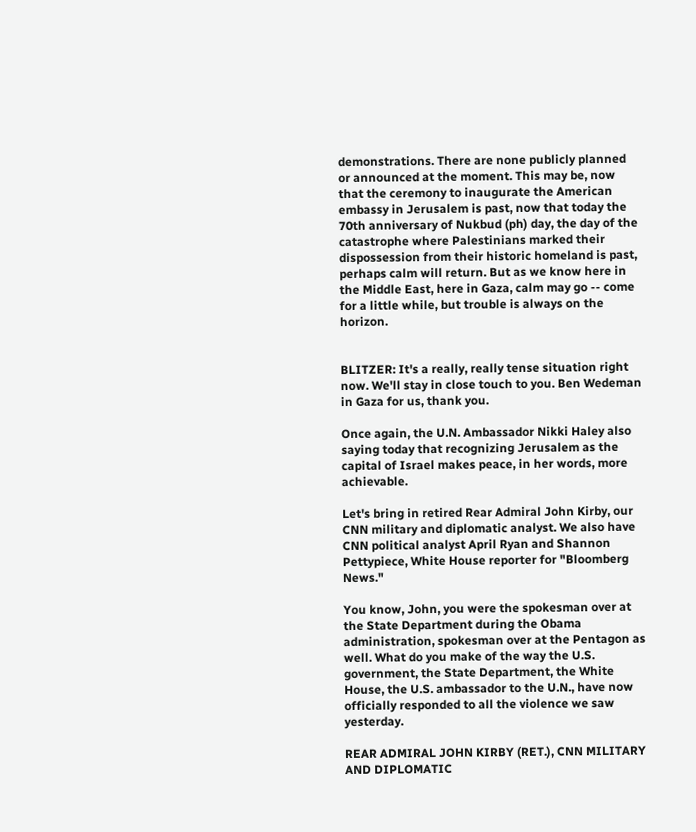demonstrations. There are none publicly planned or announced at the moment. This may be, now that the ceremony to inaugurate the American embassy in Jerusalem is past, now that today the 70th anniversary of Nukbud (ph) day, the day of the catastrophe where Palestinians marked their dispossession from their historic homeland is past, perhaps calm will return. But as we know here in the Middle East, here in Gaza, calm may go -- come for a little while, but trouble is always on the horizon.


BLITZER: It's a really, really tense situation right now. We'll stay in close touch to you. Ben Wedeman in Gaza for us, thank you.

Once again, the U.N. Ambassador Nikki Haley also saying today that recognizing Jerusalem as the capital of Israel makes peace, in her words, more achievable.

Let's bring in retired Rear Admiral John Kirby, our CNN military and diplomatic analyst. We also have CNN political analyst April Ryan and Shannon Pettypiece, White House reporter for "Bloomberg News."

You know, John, you were the spokesman over at the State Department during the Obama administration, spokesman over at the Pentagon as well. What do you make of the way the U.S. government, the State Department, the White House, the U.S. ambassador to the U.N., have now officially responded to all the violence we saw yesterday.

REAR ADMIRAL JOHN KIRBY (RET.), CNN MILITARY AND DIPLOMATIC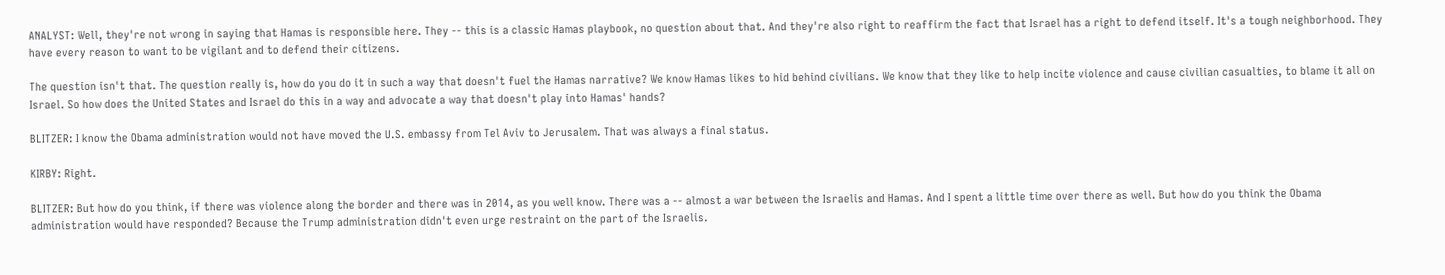ANALYST: Well, they're not wrong in saying that Hamas is responsible here. They -- this is a classic Hamas playbook, no question about that. And they're also right to reaffirm the fact that Israel has a right to defend itself. It's a tough neighborhood. They have every reason to want to be vigilant and to defend their citizens.

The question isn't that. The question really is, how do you do it in such a way that doesn't fuel the Hamas narrative? We know Hamas likes to hid behind civilians. We know that they like to help incite violence and cause civilian casualties, to blame it all on Israel. So how does the United States and Israel do this in a way and advocate a way that doesn't play into Hamas' hands?

BLITZER: I know the Obama administration would not have moved the U.S. embassy from Tel Aviv to Jerusalem. That was always a final status.

KIRBY: Right.

BLITZER: But how do you think, if there was violence along the border and there was in 2014, as you well know. There was a -- almost a war between the Israelis and Hamas. And I spent a little time over there as well. But how do you think the Obama administration would have responded? Because the Trump administration didn't even urge restraint on the part of the Israelis.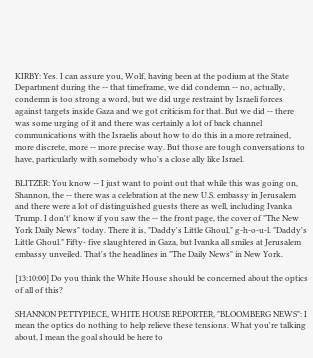KIRBY: Yes. I can assure you, Wolf, having been at the podium at the State Department during the -- that timeframe, we did condemn -- no, actually, condemn is too strong a word, but we did urge restraint by Israeli forces against targets inside Gaza and we got criticism for that. But we did -- there was some urging of it and there was certainly a lot of back channel communications with the Israelis about how to do this in a more retrained, more discrete, more -- more precise way. But those are tough conversations to have, particularly with somebody who's a close ally like Israel.

BLITZER: You know -- I just want to point out that while this was going on, Shannon, the -- there was a celebration at the new U.S. embassy in Jerusalem and there were a lot of distinguished guests there as well, including Ivanka Trump. I don't' know if you saw the -- the front page, the cover of "The New York Daily News" today. There it is, "Daddy's Little Ghoul," g-h-o-u-l. "Daddy's Little Ghoul." Fifty- five slaughtered in Gaza, but Ivanka all smiles at Jerusalem embassy unveiled. That's the headlines in "The Daily News" in New York.

[13:10:00] Do you think the White House should be concerned about the optics of all of this?

SHANNON PETTYPIECE, WHITE HOUSE REPORTER, "BLOOMBERG NEWS": I mean the optics do nothing to help relieve these tensions. What you're talking about, I mean the goal should be here to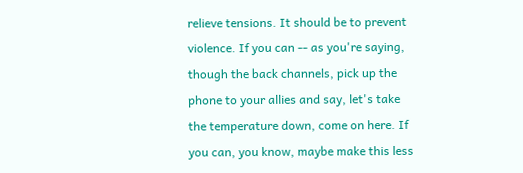relieve tensions. It should be to prevent violence. If you can -- as you're saying, though the back channels, pick up the phone to your allies and say, let's take the temperature down, come on here. If you can, you know, maybe make this less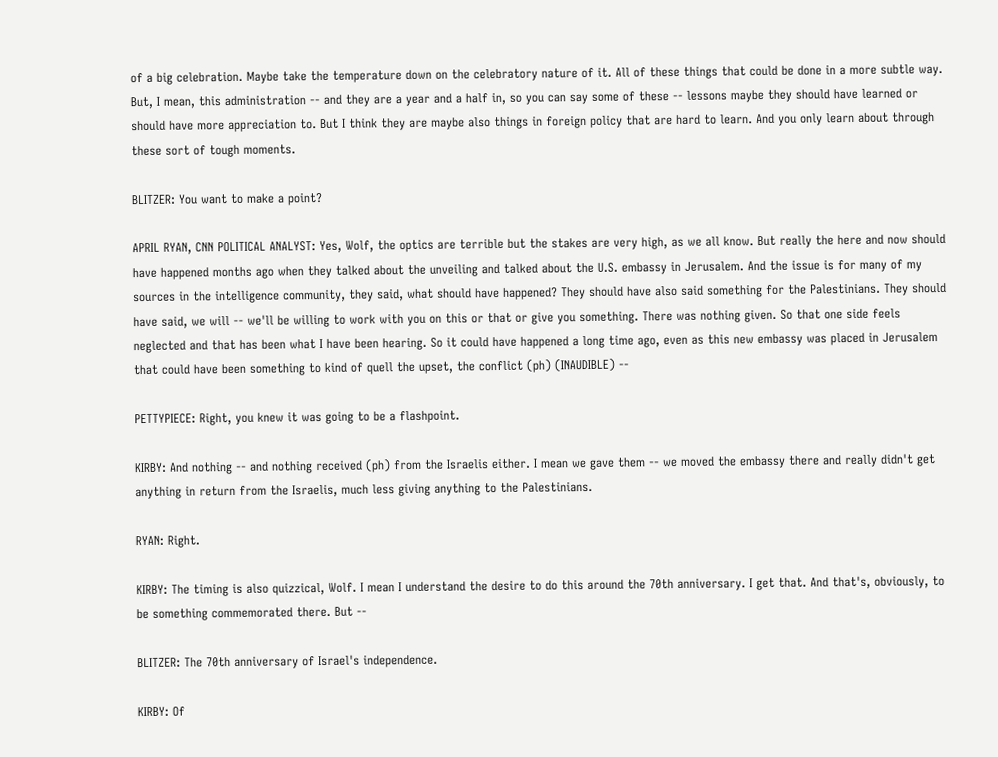of a big celebration. Maybe take the temperature down on the celebratory nature of it. All of these things that could be done in a more subtle way. But, I mean, this administration -- and they are a year and a half in, so you can say some of these -- lessons maybe they should have learned or should have more appreciation to. But I think they are maybe also things in foreign policy that are hard to learn. And you only learn about through these sort of tough moments.

BLITZER: You want to make a point?

APRIL RYAN, CNN POLITICAL ANALYST: Yes, Wolf, the optics are terrible but the stakes are very high, as we all know. But really the here and now should have happened months ago when they talked about the unveiling and talked about the U.S. embassy in Jerusalem. And the issue is for many of my sources in the intelligence community, they said, what should have happened? They should have also said something for the Palestinians. They should have said, we will -- we'll be willing to work with you on this or that or give you something. There was nothing given. So that one side feels neglected and that has been what I have been hearing. So it could have happened a long time ago, even as this new embassy was placed in Jerusalem that could have been something to kind of quell the upset, the conflict (ph) (INAUDIBLE) --

PETTYPIECE: Right, you knew it was going to be a flashpoint.

KIRBY: And nothing -- and nothing received (ph) from the Israelis either. I mean we gave them -- we moved the embassy there and really didn't get anything in return from the Israelis, much less giving anything to the Palestinians.

RYAN: Right.

KIRBY: The timing is also quizzical, Wolf. I mean I understand the desire to do this around the 70th anniversary. I get that. And that's, obviously, to be something commemorated there. But --

BLITZER: The 70th anniversary of Israel's independence.

KIRBY: Of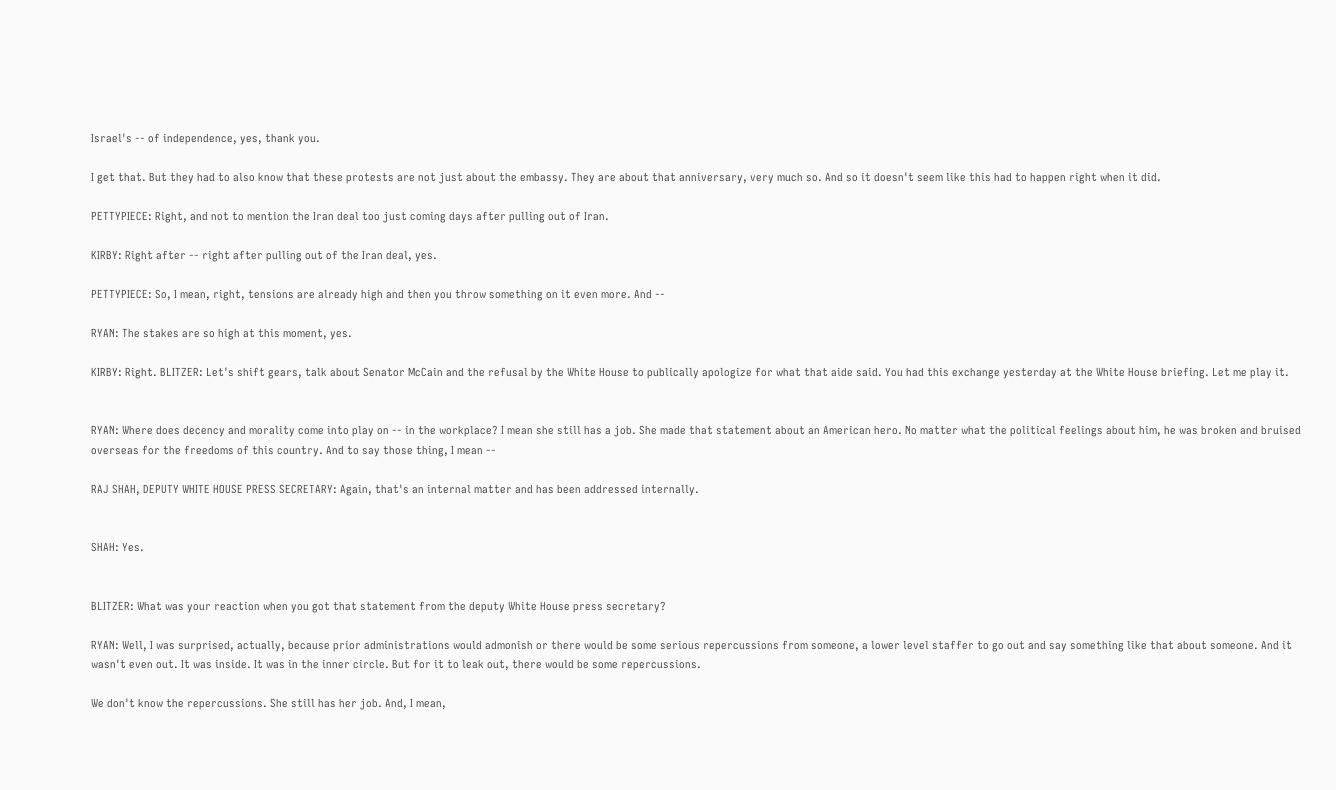Israel's -- of independence, yes, thank you.

I get that. But they had to also know that these protests are not just about the embassy. They are about that anniversary, very much so. And so it doesn't seem like this had to happen right when it did.

PETTYPIECE: Right, and not to mention the Iran deal too just coming days after pulling out of Iran.

KIRBY: Right after -- right after pulling out of the Iran deal, yes.

PETTYPIECE: So, I mean, right, tensions are already high and then you throw something on it even more. And --

RYAN: The stakes are so high at this moment, yes.

KIRBY: Right. BLITZER: Let's shift gears, talk about Senator McCain and the refusal by the White House to publically apologize for what that aide said. You had this exchange yesterday at the White House briefing. Let me play it.


RYAN: Where does decency and morality come into play on -- in the workplace? I mean she still has a job. She made that statement about an American hero. No matter what the political feelings about him, he was broken and bruised overseas for the freedoms of this country. And to say those thing, I mean --

RAJ SHAH, DEPUTY WHITE HOUSE PRESS SECRETARY: Again, that's an internal matter and has been addressed internally.


SHAH: Yes.


BLITZER: What was your reaction when you got that statement from the deputy White House press secretary?

RYAN: Well, I was surprised, actually, because prior administrations would admonish or there would be some serious repercussions from someone, a lower level staffer to go out and say something like that about someone. And it wasn't even out. It was inside. It was in the inner circle. But for it to leak out, there would be some repercussions.

We don't know the repercussions. She still has her job. And, I mean,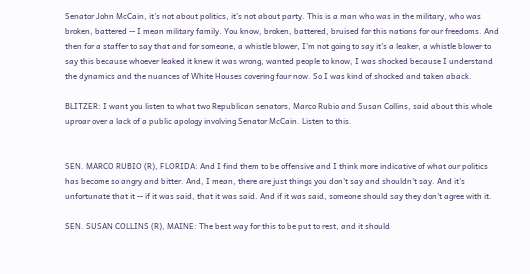Senator John McCain, it's not about politics, it's not about party. This is a man who was in the military, who was broken, battered -- I mean military family. You know, broken, battered, bruised for this nations for our freedoms. And then for a staffer to say that and for someone, a whistle blower, I'm not going to say it's a leaker, a whistle blower to say this because whoever leaked it knew it was wrong, wanted people to know, I was shocked because I understand the dynamics and the nuances of White Houses covering four now. So I was kind of shocked and taken aback.

BLITZER: I want you listen to what two Republican senators, Marco Rubio and Susan Collins, said about this whole uproar over a lack of a public apology involving Senator McCain. Listen to this.


SEN. MARCO RUBIO (R), FLORIDA: And I find them to be offensive and I think more indicative of what our politics has become so angry and bitter. And, I mean, there are just things you don't say and shouldn't say. And it's unfortunate that it -- if it was said, that it was said. And if it was said, someone should say they don't agree with it.

SEN. SUSAN COLLINS (R), MAINE: The best way for this to be put to rest, and it should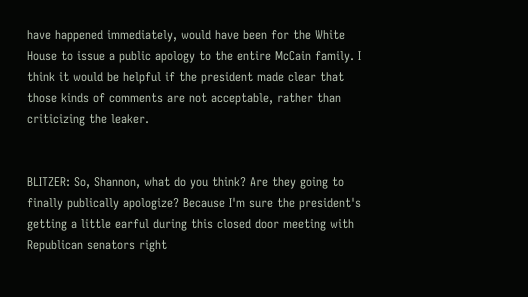have happened immediately, would have been for the White House to issue a public apology to the entire McCain family. I think it would be helpful if the president made clear that those kinds of comments are not acceptable, rather than criticizing the leaker.


BLITZER: So, Shannon, what do you think? Are they going to finally publically apologize? Because I'm sure the president's getting a little earful during this closed door meeting with Republican senators right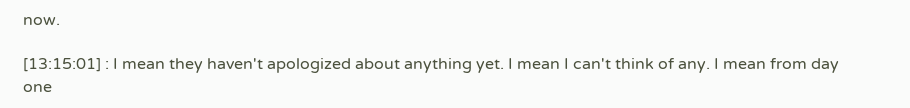now.

[13:15:01] : I mean they haven't apologized about anything yet. I mean I can't think of any. I mean from day one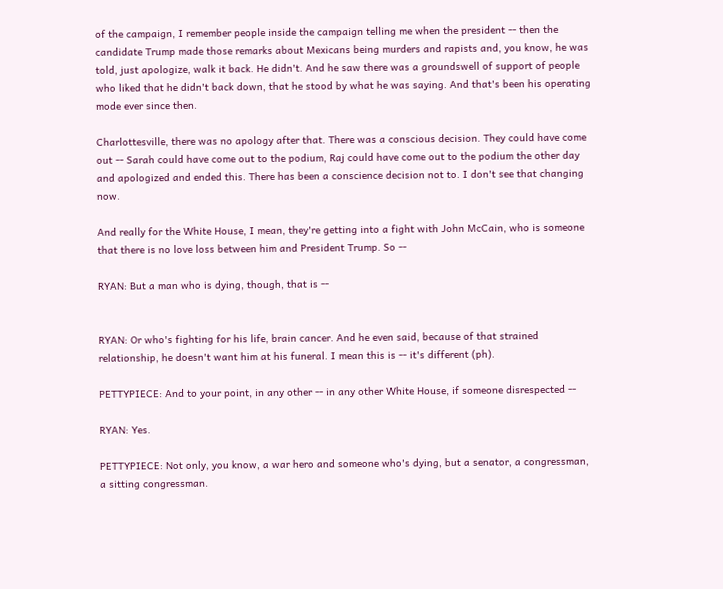of the campaign, I remember people inside the campaign telling me when the president -- then the candidate Trump made those remarks about Mexicans being murders and rapists and, you know, he was told, just apologize, walk it back. He didn't. And he saw there was a groundswell of support of people who liked that he didn't back down, that he stood by what he was saying. And that's been his operating mode ever since then.

Charlottesville, there was no apology after that. There was a conscious decision. They could have come out -- Sarah could have come out to the podium, Raj could have come out to the podium the other day and apologized and ended this. There has been a conscience decision not to. I don't see that changing now.

And really for the White House, I mean, they're getting into a fight with John McCain, who is someone that there is no love loss between him and President Trump. So --

RYAN: But a man who is dying, though, that is --


RYAN: Or who's fighting for his life, brain cancer. And he even said, because of that strained relationship, he doesn't want him at his funeral. I mean this is -- it's different (ph).

PETTYPIECE: And to your point, in any other -- in any other White House, if someone disrespected --

RYAN: Yes.

PETTYPIECE: Not only, you know, a war hero and someone who's dying, but a senator, a congressman, a sitting congressman.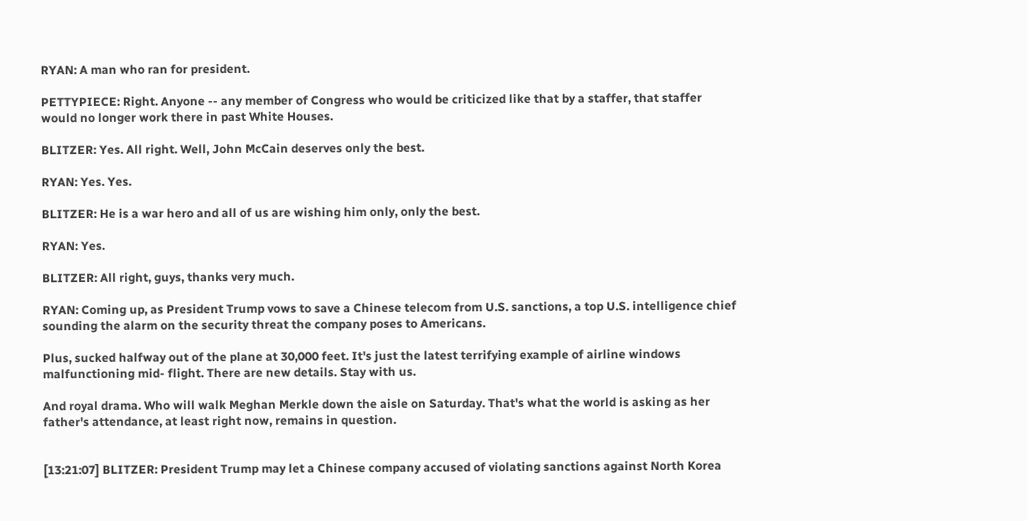RYAN: A man who ran for president.

PETTYPIECE: Right. Anyone -- any member of Congress who would be criticized like that by a staffer, that staffer would no longer work there in past White Houses.

BLITZER: Yes. All right. Well, John McCain deserves only the best.

RYAN: Yes. Yes.

BLITZER: He is a war hero and all of us are wishing him only, only the best.

RYAN: Yes.

BLITZER: All right, guys, thanks very much.

RYAN: Coming up, as President Trump vows to save a Chinese telecom from U.S. sanctions, a top U.S. intelligence chief sounding the alarm on the security threat the company poses to Americans.

Plus, sucked halfway out of the plane at 30,000 feet. It's just the latest terrifying example of airline windows malfunctioning mid- flight. There are new details. Stay with us.

And royal drama. Who will walk Meghan Merkle down the aisle on Saturday. That's what the world is asking as her father's attendance, at least right now, remains in question.


[13:21:07] BLITZER: President Trump may let a Chinese company accused of violating sanctions against North Korea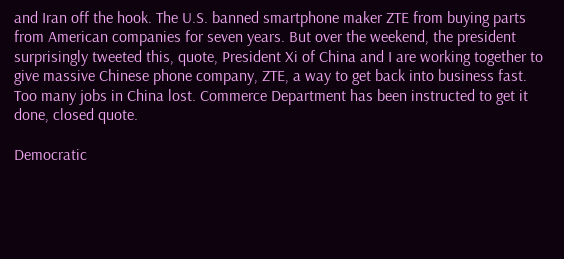and Iran off the hook. The U.S. banned smartphone maker ZTE from buying parts from American companies for seven years. But over the weekend, the president surprisingly tweeted this, quote, President Xi of China and I are working together to give massive Chinese phone company, ZTE, a way to get back into business fast. Too many jobs in China lost. Commerce Department has been instructed to get it done, closed quote.

Democratic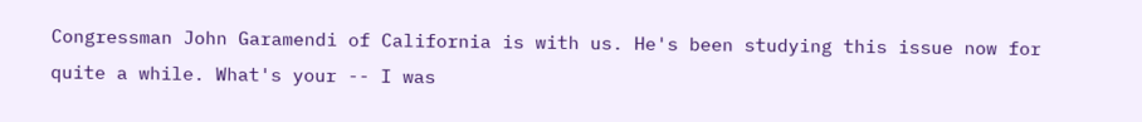Congressman John Garamendi of California is with us. He's been studying this issue now for quite a while. What's your -- I was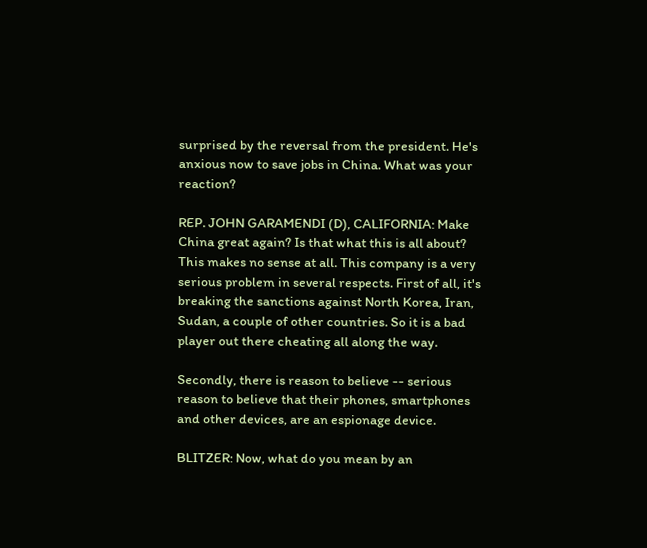surprised by the reversal from the president. He's anxious now to save jobs in China. What was your reaction?

REP. JOHN GARAMENDI (D), CALIFORNIA: Make China great again? Is that what this is all about? This makes no sense at all. This company is a very serious problem in several respects. First of all, it's breaking the sanctions against North Korea, Iran, Sudan, a couple of other countries. So it is a bad player out there cheating all along the way.

Secondly, there is reason to believe -- serious reason to believe that their phones, smartphones and other devices, are an espionage device.

BLITZER: Now, what do you mean by an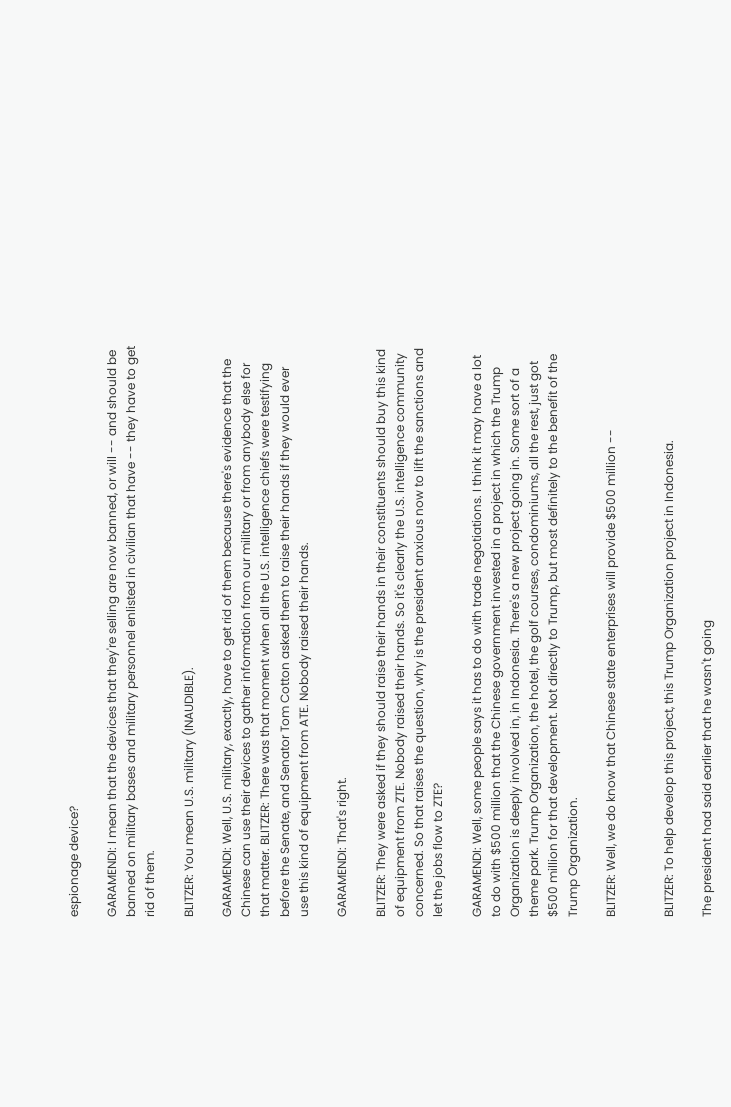espionage device?

GARAMENDI: I mean that the devices that they're selling are now banned, or will -- and should be banned on military bases and military personnel enlisted in civilian that have -- they have to get rid of them.

BLITZER: You mean U.S. military (INAUDIBLE).

GARAMENDI: Well, U.S. military, exactly, have to get rid of them because there's evidence that the Chinese can use their devices to gather information from our military or from anybody else for that matter. BLITZER: There was that moment when all the U.S. intelligence chiefs were testifying before the Senate, and Senator Tom Cotton asked them to raise their hands if they would ever use this kind of equipment from ATE. Nobody raised their hands.

GARAMENDI: That's right.

BLITZER: They were asked if they should raise their hands in their constituents should buy this kind of equipment from ZTE. Nobody raised their hands. So it's clearly the U.S. intelligence community concerned. So that raises the question, why is the president anxious now to lift the sanctions and let the jobs flow to ZTE?

GARAMENDI: Well, some people says it has to do with trade negotiations. I think it may have a lot to do with $500 million that the Chinese government invested in a project in which the Trump Organization is deeply involved in, in Indonesia. There's a new project going in. Some sort of a theme park. Trump Organization, the hotel, the golf courses, condominiums, all the rest, just got $500 million for that development. Not directly to Trump, but most definitely to the benefit of the Trump Organization.

BLITZER: Well, we do know that Chinese state enterprises will provide $500 million --


BLITZER: To help develop this project, this Trump Organization project in Indonesia.

The president had said earlier that he wasn't going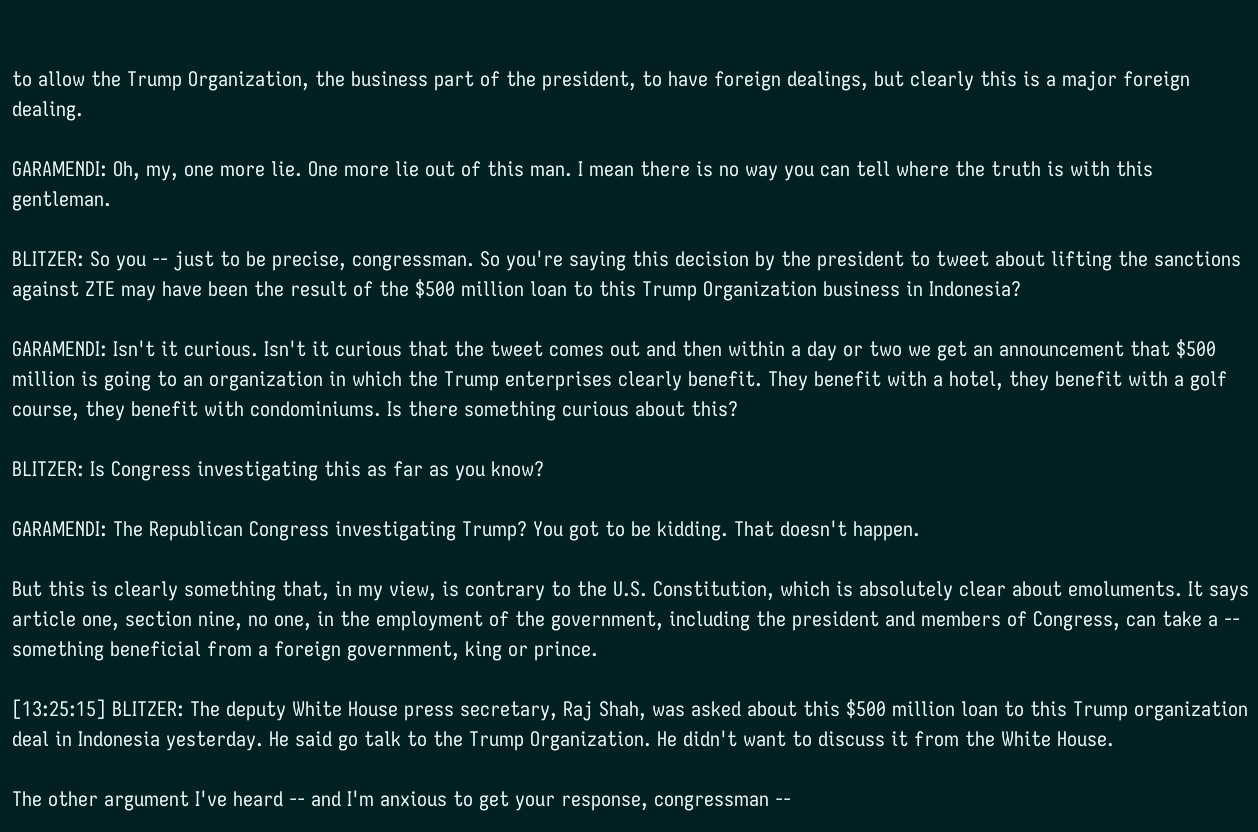to allow the Trump Organization, the business part of the president, to have foreign dealings, but clearly this is a major foreign dealing.

GARAMENDI: Oh, my, one more lie. One more lie out of this man. I mean there is no way you can tell where the truth is with this gentleman.

BLITZER: So you -- just to be precise, congressman. So you're saying this decision by the president to tweet about lifting the sanctions against ZTE may have been the result of the $500 million loan to this Trump Organization business in Indonesia?

GARAMENDI: Isn't it curious. Isn't it curious that the tweet comes out and then within a day or two we get an announcement that $500 million is going to an organization in which the Trump enterprises clearly benefit. They benefit with a hotel, they benefit with a golf course, they benefit with condominiums. Is there something curious about this?

BLITZER: Is Congress investigating this as far as you know?

GARAMENDI: The Republican Congress investigating Trump? You got to be kidding. That doesn't happen.

But this is clearly something that, in my view, is contrary to the U.S. Constitution, which is absolutely clear about emoluments. It says article one, section nine, no one, in the employment of the government, including the president and members of Congress, can take a -- something beneficial from a foreign government, king or prince.

[13:25:15] BLITZER: The deputy White House press secretary, Raj Shah, was asked about this $500 million loan to this Trump organization deal in Indonesia yesterday. He said go talk to the Trump Organization. He didn't want to discuss it from the White House.

The other argument I've heard -- and I'm anxious to get your response, congressman --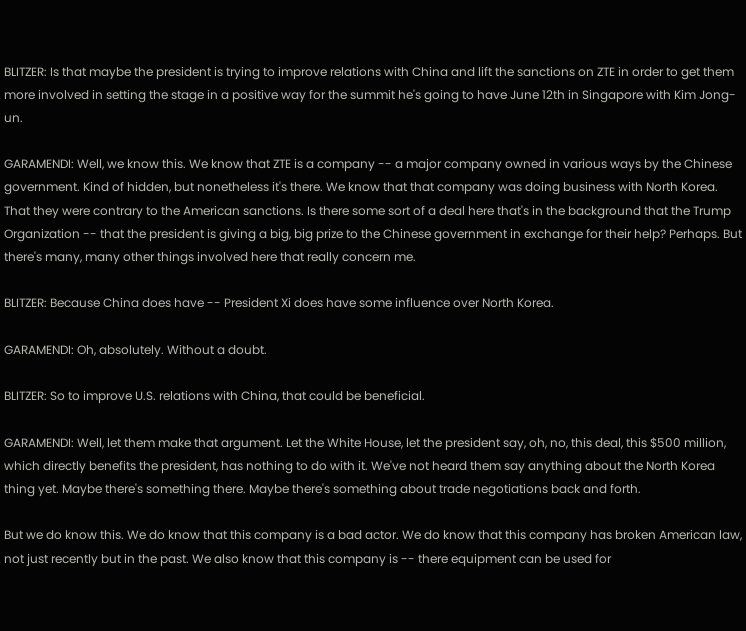BLITZER: Is that maybe the president is trying to improve relations with China and lift the sanctions on ZTE in order to get them more involved in setting the stage in a positive way for the summit he's going to have June 12th in Singapore with Kim Jong-un.

GARAMENDI: Well, we know this. We know that ZTE is a company -- a major company owned in various ways by the Chinese government. Kind of hidden, but nonetheless it's there. We know that that company was doing business with North Korea. That they were contrary to the American sanctions. Is there some sort of a deal here that's in the background that the Trump Organization -- that the president is giving a big, big prize to the Chinese government in exchange for their help? Perhaps. But there's many, many other things involved here that really concern me.

BLITZER: Because China does have -- President Xi does have some influence over North Korea.

GARAMENDI: Oh, absolutely. Without a doubt.

BLITZER: So to improve U.S. relations with China, that could be beneficial.

GARAMENDI: Well, let them make that argument. Let the White House, let the president say, oh, no, this deal, this $500 million, which directly benefits the president, has nothing to do with it. We've not heard them say anything about the North Korea thing yet. Maybe there's something there. Maybe there's something about trade negotiations back and forth.

But we do know this. We do know that this company is a bad actor. We do know that this company has broken American law, not just recently but in the past. We also know that this company is -- there equipment can be used for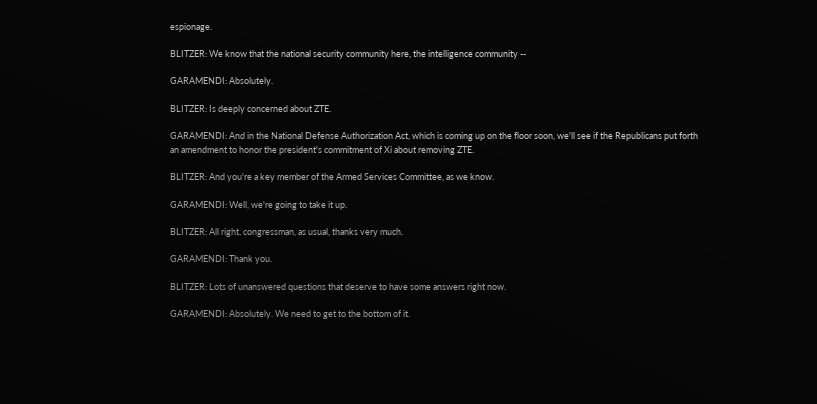espionage.

BLITZER: We know that the national security community here, the intelligence community --

GARAMENDI: Absolutely.

BLITZER: Is deeply concerned about ZTE.

GARAMENDI: And in the National Defense Authorization Act, which is coming up on the floor soon, we'll see if the Republicans put forth an amendment to honor the president's commitment of Xi about removing ZTE.

BLITZER: And you're a key member of the Armed Services Committee, as we know.

GARAMENDI: Well, we're going to take it up.

BLITZER: All right, congressman, as usual, thanks very much.

GARAMENDI: Thank you.

BLITZER: Lots of unanswered questions that deserve to have some answers right now.

GARAMENDI: Absolutely. We need to get to the bottom of it.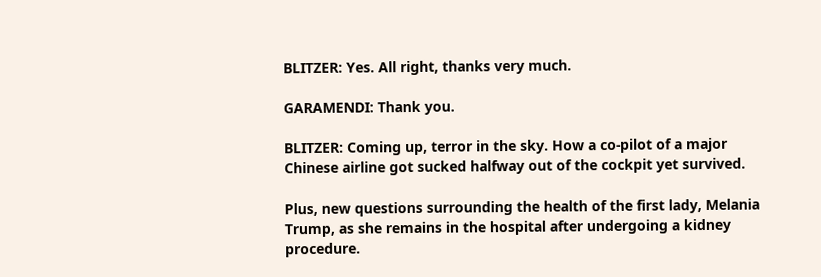BLITZER: Yes. All right, thanks very much.

GARAMENDI: Thank you.

BLITZER: Coming up, terror in the sky. How a co-pilot of a major Chinese airline got sucked halfway out of the cockpit yet survived.

Plus, new questions surrounding the health of the first lady, Melania Trump, as she remains in the hospital after undergoing a kidney procedure.